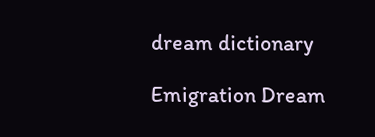dream dictionary

Emigration Dream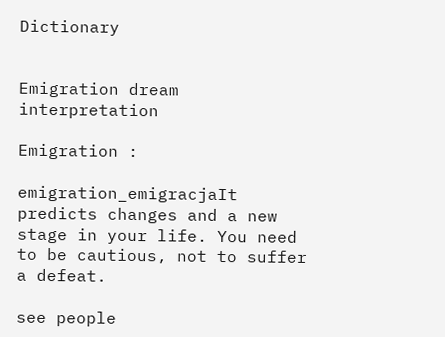Dictionary


Emigration dream interpretation

Emigration :

emigration_emigracjaIt predicts changes and a new stage in your life. You need to be cautious, not to suffer a defeat.

see people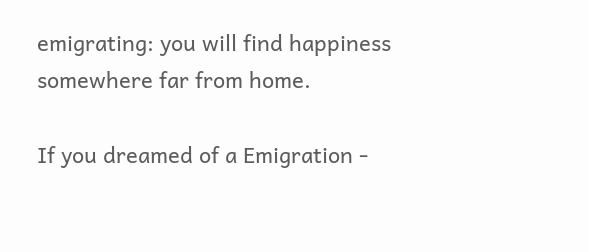emigrating: you will find happiness somewhere far from home.

If you dreamed of a Emigration -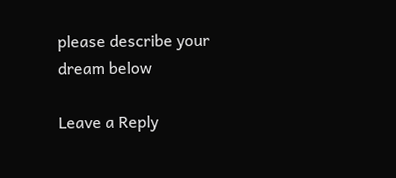please describe your dream below

Leave a Reply